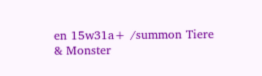en 15w31a+ /summon Tiere & Monster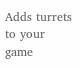Adds turrets to your game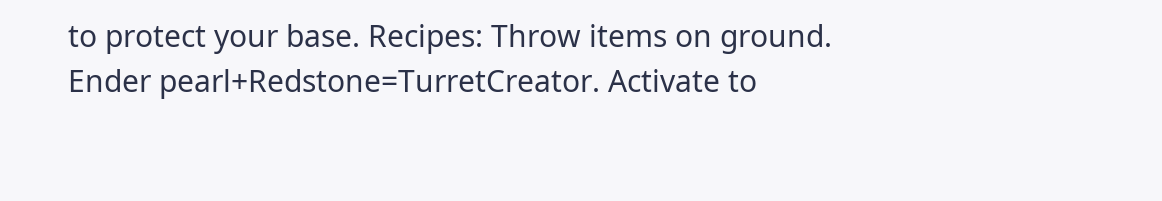to protect your base. Recipes: Throw items on ground. Ender pearl+Redstone=TurretCreator. Activate to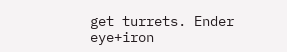get turrets. Ender eye+iron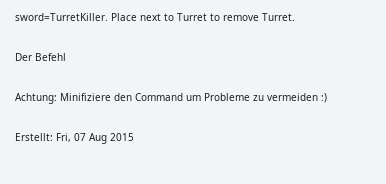sword=TurretKiller. Place next to Turret to remove Turret.

Der Befehl

Achtung: Minifiziere den Command um Probleme zu vermeiden :)

Erstellt: Fri, 07 Aug 2015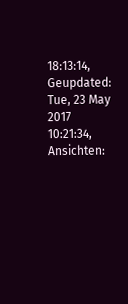18:13:14, Geupdated: Tue, 23 May 2017 10:21:34, Ansichten: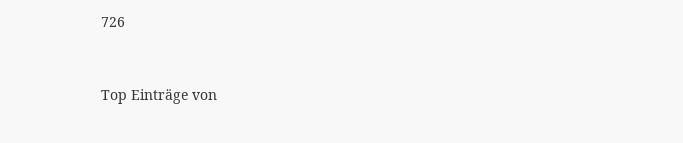726



Top Einträge von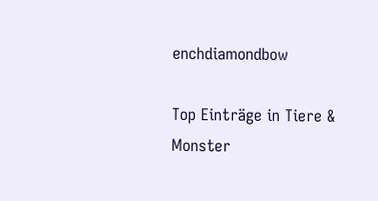enchdiamondbow

Top Einträge in Tiere & Monster